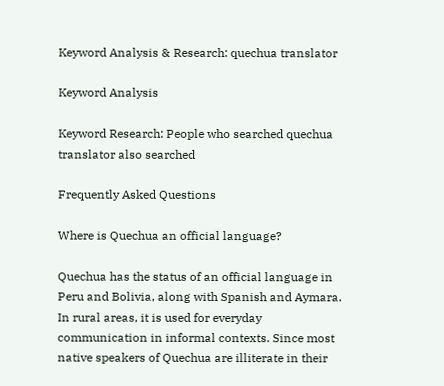Keyword Analysis & Research: quechua translator

Keyword Analysis

Keyword Research: People who searched quechua translator also searched

Frequently Asked Questions

Where is Quechua an official language?

Quechua has the status of an official language in Peru and Bolivia, along with Spanish and Aymara. In rural areas, it is used for everyday communication in informal contexts. Since most native speakers of Quechua are illiterate in their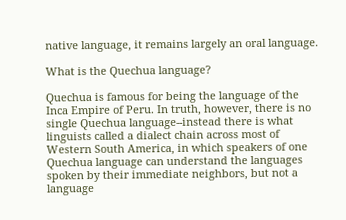native language, it remains largely an oral language.

What is the Quechua language?

Quechua is famous for being the language of the Inca Empire of Peru. In truth, however, there is no single Quechua language--instead there is what linguists called a dialect chain across most of Western South America, in which speakers of one Quechua language can understand the languages spoken by their immediate neighbors, but not a language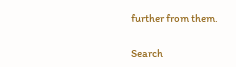further from them.

Search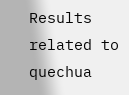Results related to quechua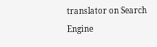translator on Search Engine